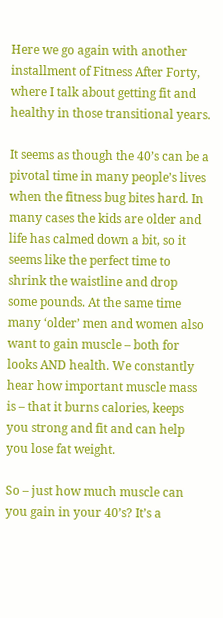Here we go again with another installment of Fitness After Forty, where I talk about getting fit and healthy in those transitional years.

It seems as though the 40’s can be a pivotal time in many people’s lives when the fitness bug bites hard. In many cases the kids are older and life has calmed down a bit, so it seems like the perfect time to shrink the waistline and drop some pounds. At the same time many ‘older’ men and women also want to gain muscle – both for looks AND health. We constantly hear how important muscle mass is – that it burns calories, keeps you strong and fit and can help you lose fat weight.

So – just how much muscle can you gain in your 40’s? It’s a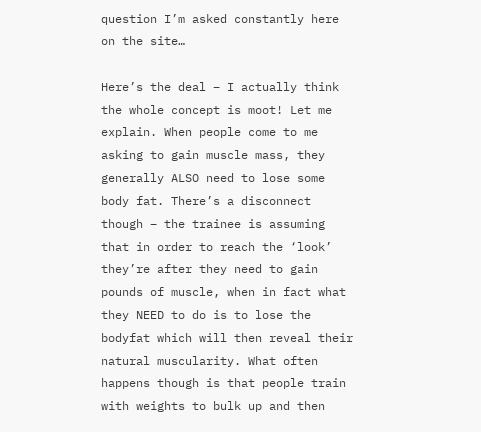question I’m asked constantly here on the site…

Here’s the deal – I actually think the whole concept is moot! Let me explain. When people come to me asking to gain muscle mass, they generally ALSO need to lose some body fat. There’s a disconnect though – the trainee is assuming that in order to reach the ‘look’ they’re after they need to gain pounds of muscle, when in fact what they NEED to do is to lose the bodyfat which will then reveal their natural muscularity. What often happens though is that people train with weights to bulk up and then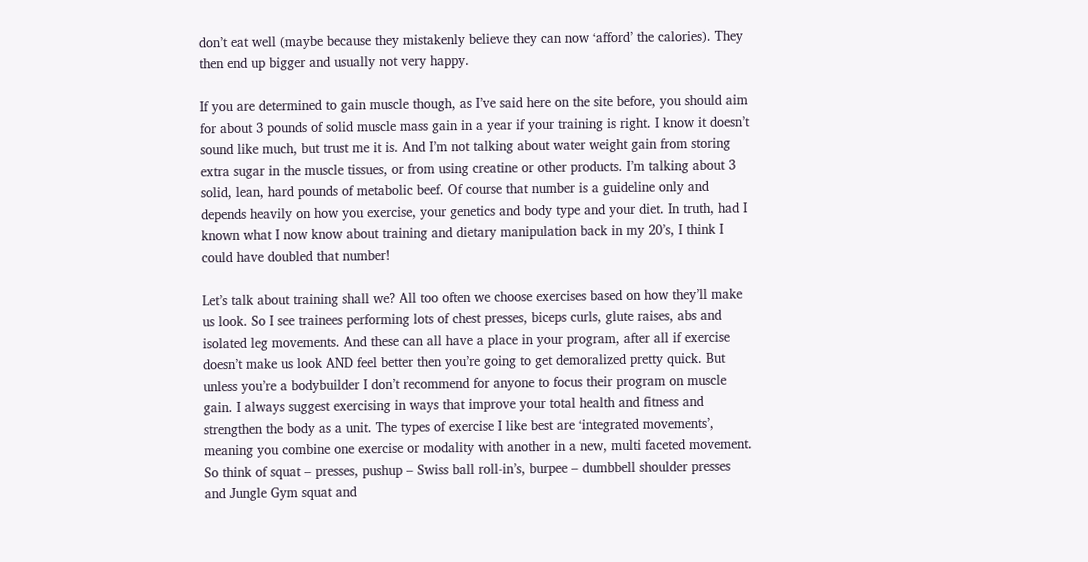don’t eat well (maybe because they mistakenly believe they can now ‘afford’ the calories). They then end up bigger and usually not very happy.

If you are determined to gain muscle though, as I’ve said here on the site before, you should aim for about 3 pounds of solid muscle mass gain in a year if your training is right. I know it doesn’t sound like much, but trust me it is. And I’m not talking about water weight gain from storing extra sugar in the muscle tissues, or from using creatine or other products. I’m talking about 3 solid, lean, hard pounds of metabolic beef. Of course that number is a guideline only and depends heavily on how you exercise, your genetics and body type and your diet. In truth, had I known what I now know about training and dietary manipulation back in my 20’s, I think I could have doubled that number!

Let’s talk about training shall we? All too often we choose exercises based on how they’ll make us look. So I see trainees performing lots of chest presses, biceps curls, glute raises, abs and isolated leg movements. And these can all have a place in your program, after all if exercise doesn’t make us look AND feel better then you’re going to get demoralized pretty quick. But unless you’re a bodybuilder I don’t recommend for anyone to focus their program on muscle gain. I always suggest exercising in ways that improve your total health and fitness and strengthen the body as a unit. The types of exercise I like best are ‘integrated movements’, meaning you combine one exercise or modality with another in a new, multi faceted movement. So think of squat – presses, pushup – Swiss ball roll-in’s, burpee – dumbbell shoulder presses and Jungle Gym squat and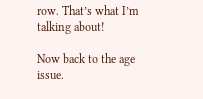row. That’s what I’m talking about!

Now back to the age issue.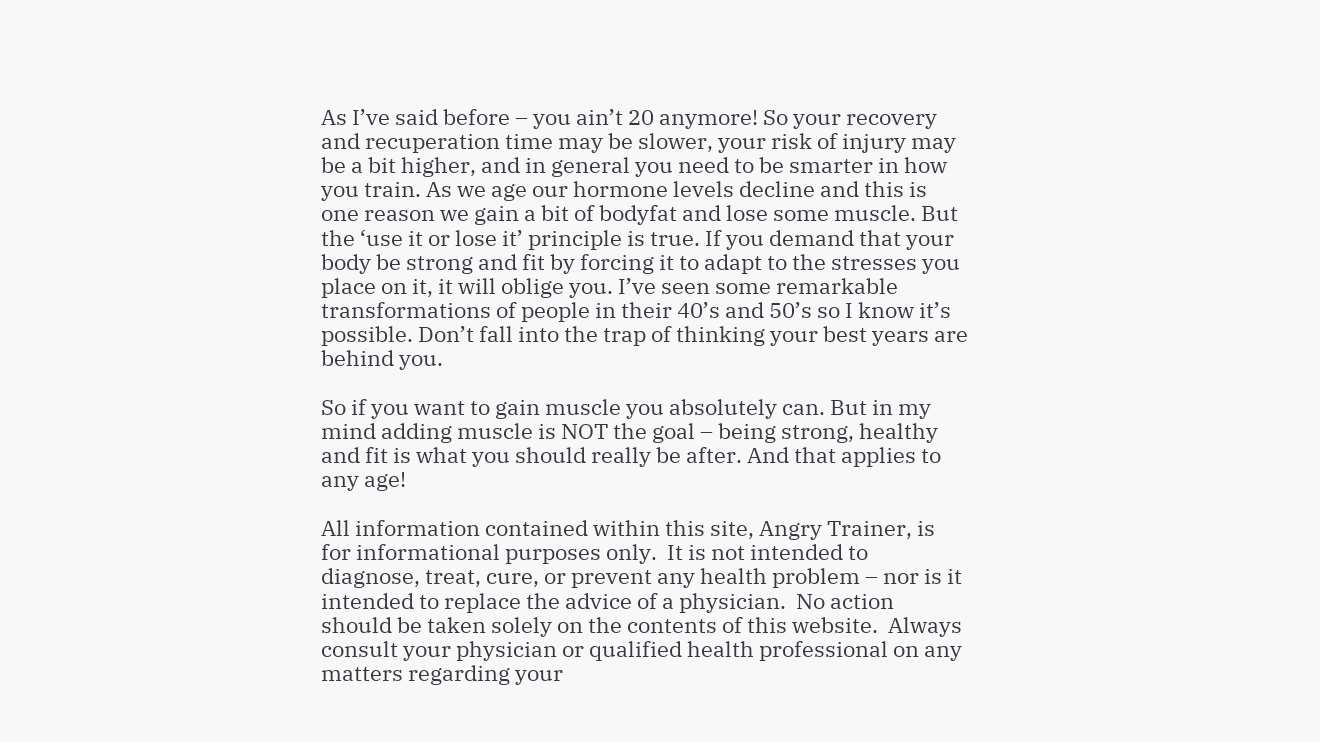As I’ve said before – you ain’t 20 anymore! So your recovery and recuperation time may be slower, your risk of injury may be a bit higher, and in general you need to be smarter in how you train. As we age our hormone levels decline and this is one reason we gain a bit of bodyfat and lose some muscle. But the ‘use it or lose it’ principle is true. If you demand that your body be strong and fit by forcing it to adapt to the stresses you place on it, it will oblige you. I’ve seen some remarkable transformations of people in their 40’s and 50’s so I know it’s possible. Don’t fall into the trap of thinking your best years are behind you.

So if you want to gain muscle you absolutely can. But in my mind adding muscle is NOT the goal – being strong, healthy and fit is what you should really be after. And that applies to any age!

All information contained within this site, Angry Trainer, is for informational purposes only.  It is not intended to diagnose, treat, cure, or prevent any health problem – nor is it intended to replace the advice of a physician.  No action should be taken solely on the contents of this website.  Always consult your physician or qualified health professional on any matters regarding your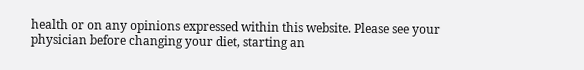health or on any opinions expressed within this website. Please see your physician before changing your diet, starting an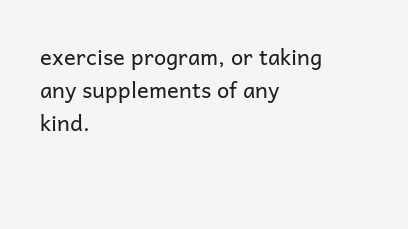exercise program, or taking any supplements of any kind.